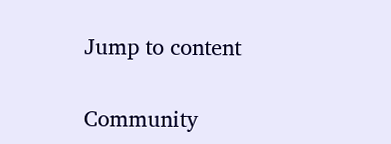Jump to content


Community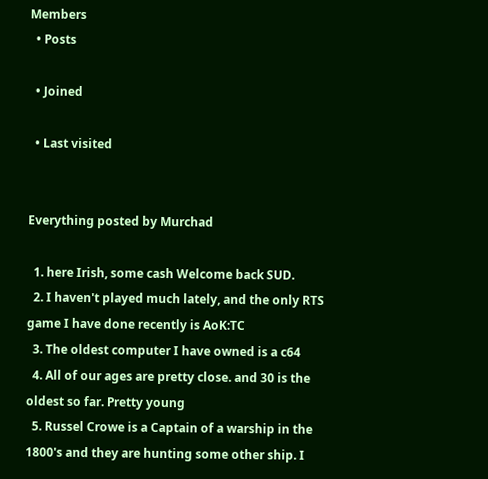Members
  • Posts

  • Joined

  • Last visited


Everything posted by Murchad

  1. here Irish, some cash Welcome back SUD.
  2. I haven't played much lately, and the only RTS game I have done recently is AoK:TC
  3. The oldest computer I have owned is a c64
  4. All of our ages are pretty close. and 30 is the oldest so far. Pretty young
  5. Russel Crowe is a Captain of a warship in the 1800's and they are hunting some other ship. I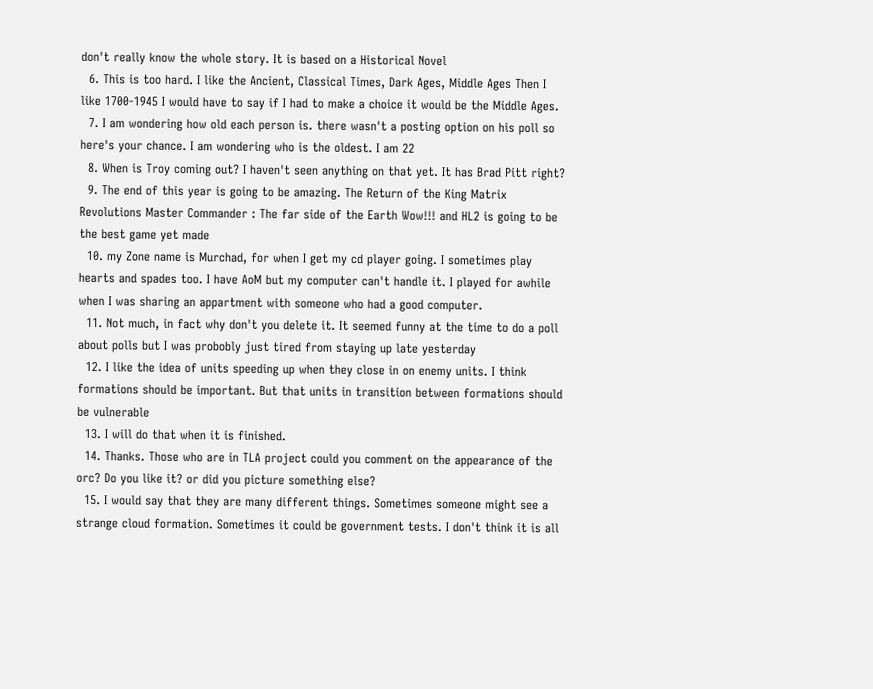don't really know the whole story. It is based on a Historical Novel
  6. This is too hard. I like the Ancient, Classical Times, Dark Ages, Middle Ages Then I like 1700-1945 I would have to say if I had to make a choice it would be the Middle Ages.
  7. I am wondering how old each person is. there wasn't a posting option on his poll so here's your chance. I am wondering who is the oldest. I am 22
  8. When is Troy coming out? I haven't seen anything on that yet. It has Brad Pitt right?
  9. The end of this year is going to be amazing. The Return of the King Matrix Revolutions Master Commander : The far side of the Earth Wow!!! and HL2 is going to be the best game yet made
  10. my Zone name is Murchad, for when I get my cd player going. I sometimes play hearts and spades too. I have AoM but my computer can't handle it. I played for awhile when I was sharing an appartment with someone who had a good computer.
  11. Not much, in fact why don't you delete it. It seemed funny at the time to do a poll about polls but I was probobly just tired from staying up late yesterday
  12. I like the idea of units speeding up when they close in on enemy units. I think formations should be important. But that units in transition between formations should be vulnerable
  13. I will do that when it is finished.
  14. Thanks. Those who are in TLA project could you comment on the appearance of the orc? Do you like it? or did you picture something else?
  15. I would say that they are many different things. Sometimes someone might see a strange cloud formation. Sometimes it could be government tests. I don't think it is all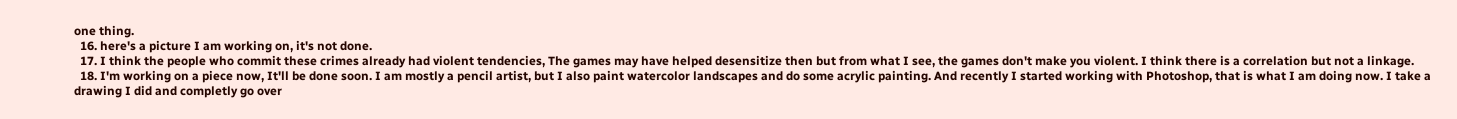one thing.
  16. here's a picture I am working on, it's not done.
  17. I think the people who commit these crimes already had violent tendencies, The games may have helped desensitize then but from what I see, the games don't make you violent. I think there is a correlation but not a linkage.
  18. I'm working on a piece now, It'll be done soon. I am mostly a pencil artist, but I also paint watercolor landscapes and do some acrylic painting. And recently I started working with Photoshop, that is what I am doing now. I take a drawing I did and completly go over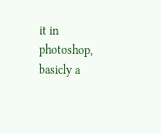it in photoshop, basicly a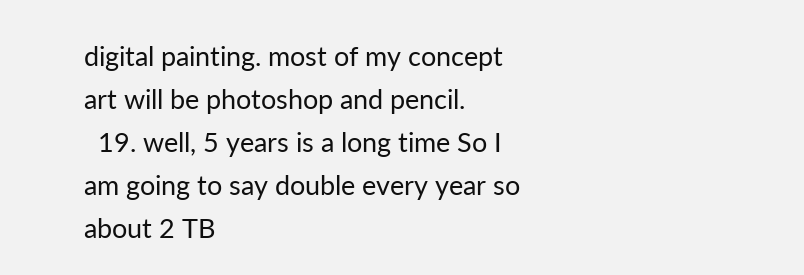digital painting. most of my concept art will be photoshop and pencil.
  19. well, 5 years is a long time So I am going to say double every year so about 2 TB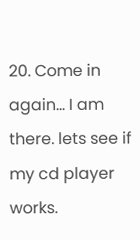20. Come in again... I am there. lets see if my cd player works.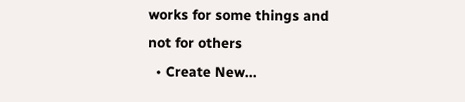works for some things and not for others
  • Create New...